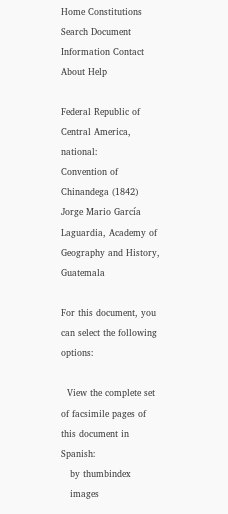Home Constitutions Search Document Information Contact About Help

Federal Republic of Central America, national:
Convention of Chinandega (1842)
Jorge Mario García Laguardia, Academy of Geography and History, Guatemala

For this document, you can select the following options:

  View the complete set of facsimile pages of this document in Spanish:
   by thumbindex
   images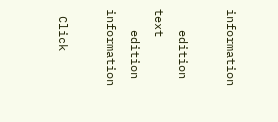information

   edition text
   edition information

 Click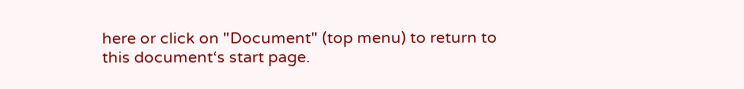here or click on "Document" (top menu) to return to this document‘s start page.